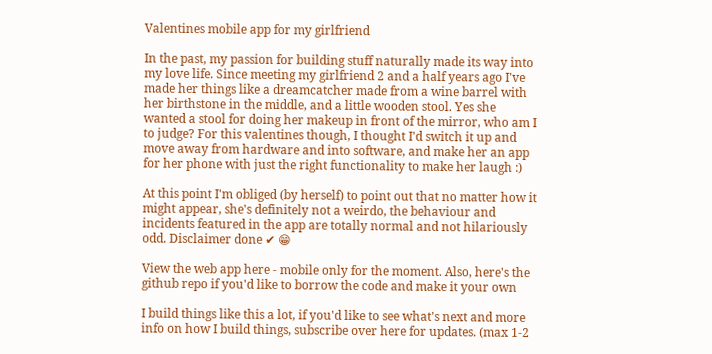Valentines mobile app for my girlfriend

In the past, my passion for building stuff naturally made its way into my love life. Since meeting my girlfriend 2 and a half years ago I've made her things like a dreamcatcher made from a wine barrel with her birthstone in the middle, and a little wooden stool. Yes she wanted a stool for doing her makeup in front of the mirror, who am I to judge? For this valentines though, I thought I'd switch it up and move away from hardware and into software, and make her an app for her phone with just the right functionality to make her laugh :)

At this point I'm obliged (by herself) to point out that no matter how it might appear, she's definitely not a weirdo, the behaviour and incidents featured in the app are totally normal and not hilariously odd. Disclaimer done ✔ 😁

View the web app here - mobile only for the moment. Also, here's the github repo if you'd like to borrow the code and make it your own

I build things like this a lot, if you'd like to see what's next and more info on how I build things, subscribe over here for updates. (max 1-2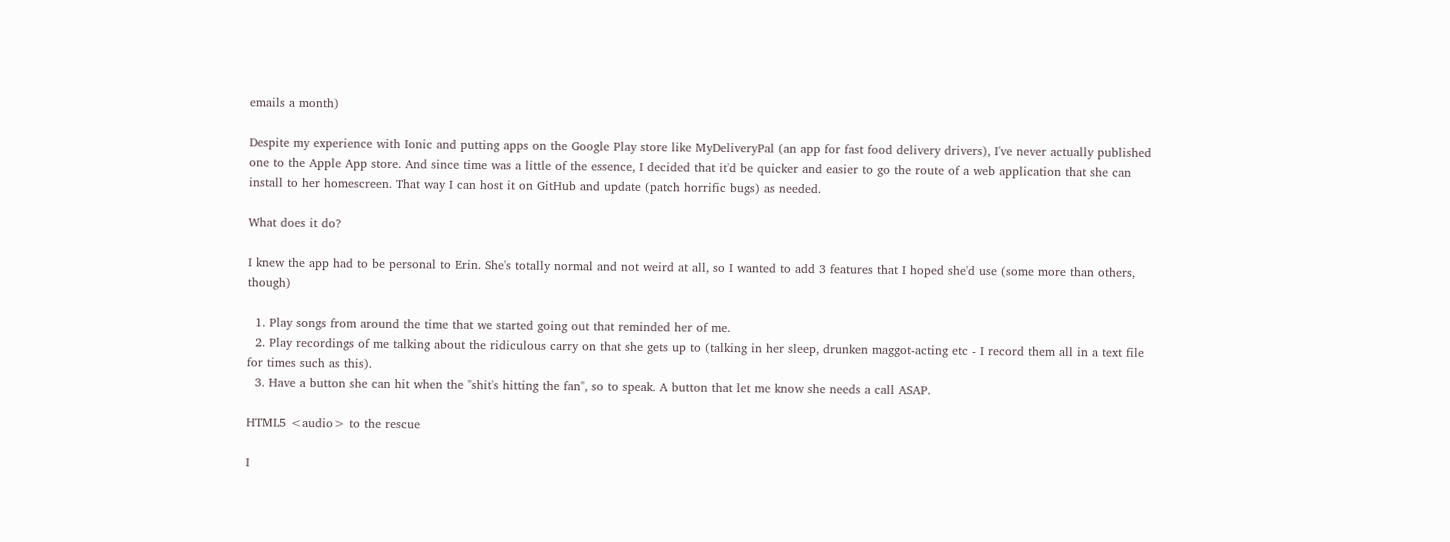emails a month)

Despite my experience with Ionic and putting apps on the Google Play store like MyDeliveryPal (an app for fast food delivery drivers), I've never actually published one to the Apple App store. And since time was a little of the essence, I decided that it'd be quicker and easier to go the route of a web application that she can install to her homescreen. That way I can host it on GitHub and update (patch horrific bugs) as needed.

What does it do?

I knew the app had to be personal to Erin. She's totally normal and not weird at all, so I wanted to add 3 features that I hoped she'd use (some more than others, though)

  1. Play songs from around the time that we started going out that reminded her of me.
  2. Play recordings of me talking about the ridiculous carry on that she gets up to (talking in her sleep, drunken maggot-acting etc - I record them all in a text file for times such as this).
  3. Have a button she can hit when the "shit's hitting the fan", so to speak. A button that let me know she needs a call ASAP.

HTML5 <audio> to the rescue

I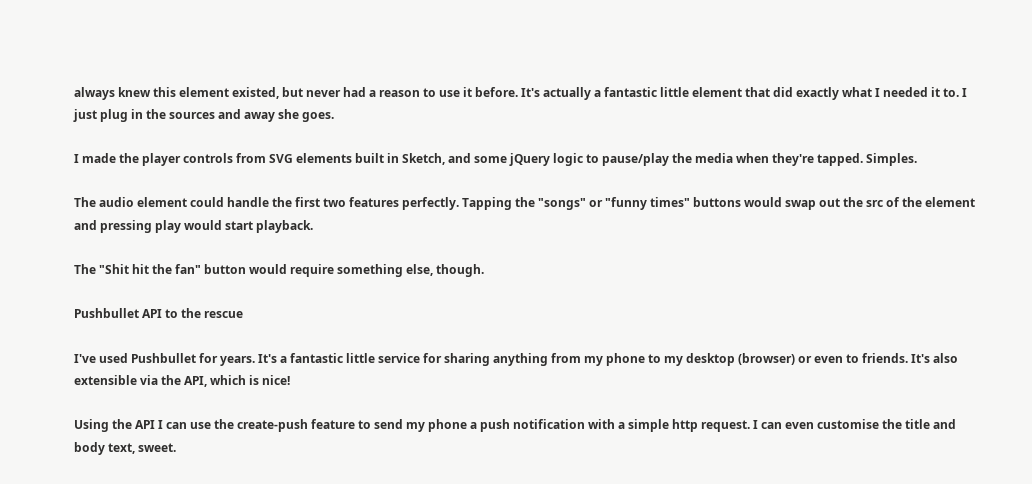always knew this element existed, but never had a reason to use it before. It's actually a fantastic little element that did exactly what I needed it to. I just plug in the sources and away she goes.

I made the player controls from SVG elements built in Sketch, and some jQuery logic to pause/play the media when they're tapped. Simples.

The audio element could handle the first two features perfectly. Tapping the "songs" or "funny times" buttons would swap out the src of the element and pressing play would start playback.

The "Shit hit the fan" button would require something else, though.

Pushbullet API to the rescue

I've used Pushbullet for years. It's a fantastic little service for sharing anything from my phone to my desktop (browser) or even to friends. It's also extensible via the API, which is nice!

Using the API I can use the create-push feature to send my phone a push notification with a simple http request. I can even customise the title and body text, sweet.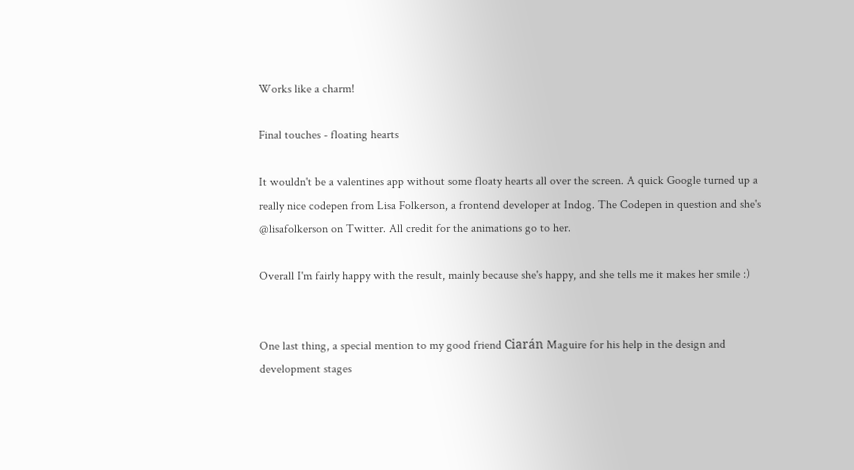Works like a charm!

Final touches - floating hearts

It wouldn't be a valentines app without some floaty hearts all over the screen. A quick Google turned up a really nice codepen from Lisa Folkerson, a frontend developer at Indog. The Codepen in question and she's @lisafolkerson on Twitter. All credit for the animations go to her.

Overall I'm fairly happy with the result, mainly because she's happy, and she tells me it makes her smile :)


One last thing, a special mention to my good friend Ciarán Maguire for his help in the design and development stages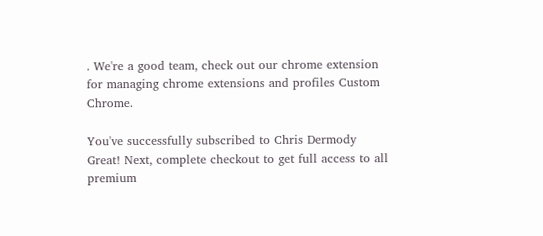. We're a good team, check out our chrome extension for managing chrome extensions and profiles Custom Chrome.

You've successfully subscribed to Chris Dermody
Great! Next, complete checkout to get full access to all premium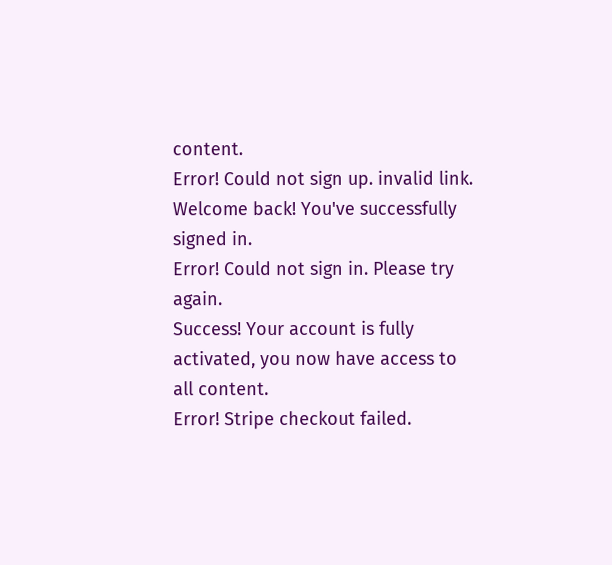content.
Error! Could not sign up. invalid link.
Welcome back! You've successfully signed in.
Error! Could not sign in. Please try again.
Success! Your account is fully activated, you now have access to all content.
Error! Stripe checkout failed.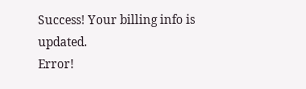Success! Your billing info is updated.
Error!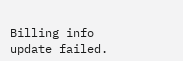Billing info update failed.